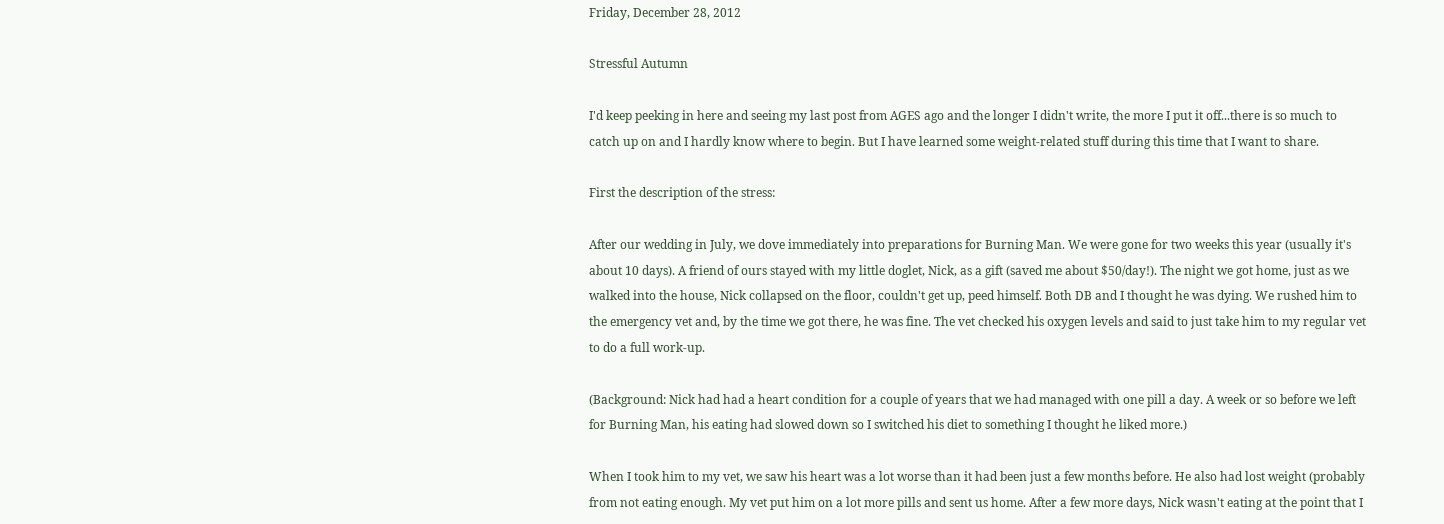Friday, December 28, 2012

Stressful Autumn

I'd keep peeking in here and seeing my last post from AGES ago and the longer I didn't write, the more I put it off...there is so much to catch up on and I hardly know where to begin. But I have learned some weight-related stuff during this time that I want to share.

First the description of the stress:

After our wedding in July, we dove immediately into preparations for Burning Man. We were gone for two weeks this year (usually it's about 10 days). A friend of ours stayed with my little doglet, Nick, as a gift (saved me about $50/day!). The night we got home, just as we walked into the house, Nick collapsed on the floor, couldn't get up, peed himself. Both DB and I thought he was dying. We rushed him to the emergency vet and, by the time we got there, he was fine. The vet checked his oxygen levels and said to just take him to my regular vet to do a full work-up.

(Background: Nick had had a heart condition for a couple of years that we had managed with one pill a day. A week or so before we left for Burning Man, his eating had slowed down so I switched his diet to something I thought he liked more.)

When I took him to my vet, we saw his heart was a lot worse than it had been just a few months before. He also had lost weight (probably from not eating enough. My vet put him on a lot more pills and sent us home. After a few more days, Nick wasn't eating at the point that I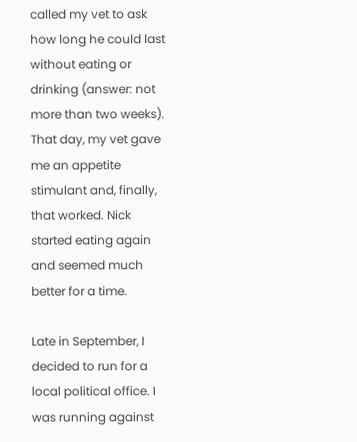called my vet to ask how long he could last without eating or drinking (answer: not more than two weeks). That day, my vet gave me an appetite stimulant and, finally, that worked. Nick started eating again and seemed much better for a time.

Late in September, I decided to run for a local political office. I was running against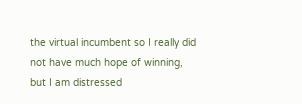the virtual incumbent so I really did not have much hope of winning, but I am distressed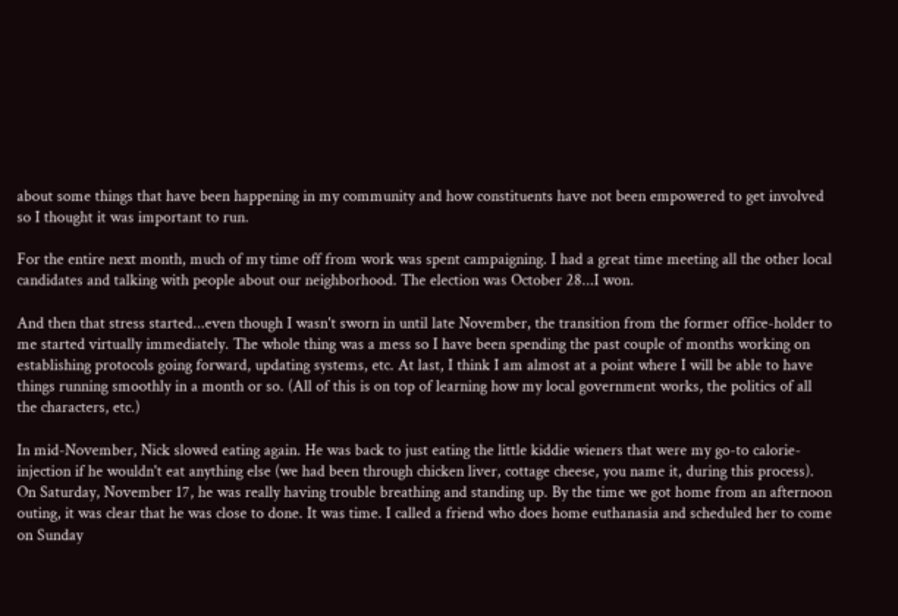about some things that have been happening in my community and how constituents have not been empowered to get involved so I thought it was important to run.

For the entire next month, much of my time off from work was spent campaigning. I had a great time meeting all the other local candidates and talking with people about our neighborhood. The election was October 28...I won.

And then that stress started...even though I wasn't sworn in until late November, the transition from the former office-holder to me started virtually immediately. The whole thing was a mess so I have been spending the past couple of months working on establishing protocols going forward, updating systems, etc. At last, I think I am almost at a point where I will be able to have things running smoothly in a month or so. (All of this is on top of learning how my local government works, the politics of all the characters, etc.)

In mid-November, Nick slowed eating again. He was back to just eating the little kiddie wieners that were my go-to calorie-injection if he wouldn't eat anything else (we had been through chicken liver, cottage cheese, you name it, during this process). On Saturday, November 17, he was really having trouble breathing and standing up. By the time we got home from an afternoon outing, it was clear that he was close to done. It was time. I called a friend who does home euthanasia and scheduled her to come on Sunday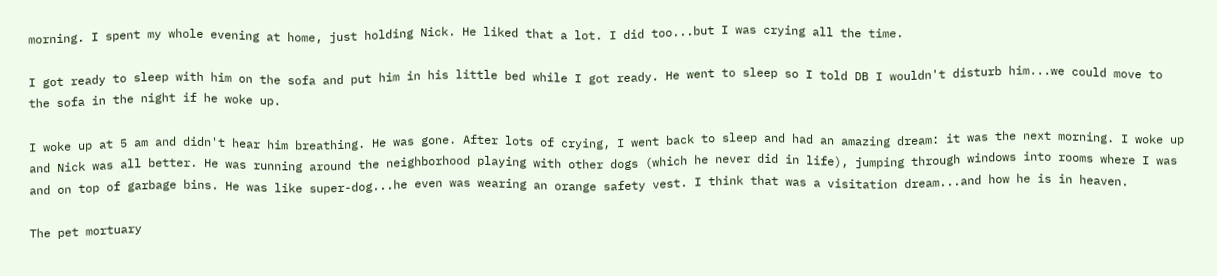morning. I spent my whole evening at home, just holding Nick. He liked that a lot. I did too...but I was crying all the time.

I got ready to sleep with him on the sofa and put him in his little bed while I got ready. He went to sleep so I told DB I wouldn't disturb him...we could move to the sofa in the night if he woke up.

I woke up at 5 am and didn't hear him breathing. He was gone. After lots of crying, I went back to sleep and had an amazing dream: it was the next morning. I woke up and Nick was all better. He was running around the neighborhood playing with other dogs (which he never did in life), jumping through windows into rooms where I was and on top of garbage bins. He was like super-dog...he even was wearing an orange safety vest. I think that was a visitation dream...and how he is in heaven.

The pet mortuary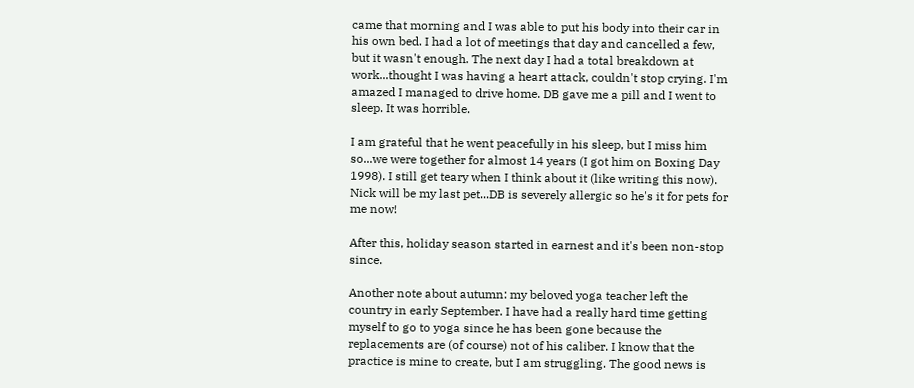came that morning and I was able to put his body into their car in his own bed. I had a lot of meetings that day and cancelled a few, but it wasn't enough. The next day I had a total breakdown at work...thought I was having a heart attack, couldn't stop crying. I'm amazed I managed to drive home. DB gave me a pill and I went to sleep. It was horrible.

I am grateful that he went peacefully in his sleep, but I miss him so...we were together for almost 14 years (I got him on Boxing Day 1998). I still get teary when I think about it (like writing this now). Nick will be my last pet...DB is severely allergic so he's it for pets for me now!

After this, holiday season started in earnest and it's been non-stop since.

Another note about autumn: my beloved yoga teacher left the country in early September. I have had a really hard time getting myself to go to yoga since he has been gone because the replacements are (of course) not of his caliber. I know that the practice is mine to create, but I am struggling. The good news is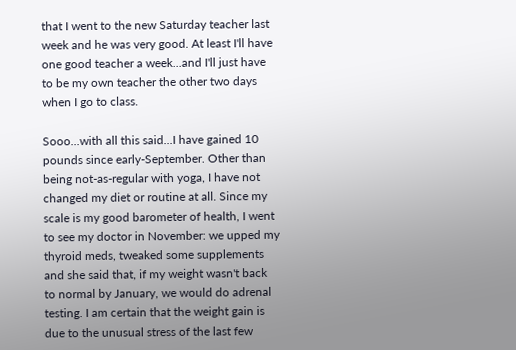that I went to the new Saturday teacher last week and he was very good. At least I'll have one good teacher a week...and I'll just have to be my own teacher the other two days when I go to class.

Sooo...with all this said...I have gained 10 pounds since early-September. Other than being not-as-regular with yoga, I have not changed my diet or routine at all. Since my scale is my good barometer of health, I went to see my doctor in November: we upped my thyroid meds, tweaked some supplements and she said that, if my weight wasn't back to normal by January, we would do adrenal testing. I am certain that the weight gain is due to the unusual stress of the last few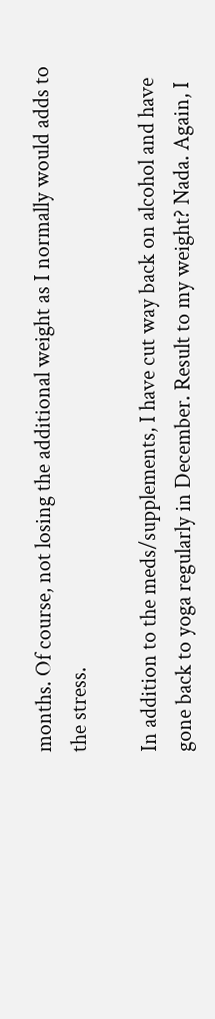months. Of course, not losing the additional weight as I normally would adds to the stress.

In addition to the meds/supplements, I have cut way back on alcohol and have gone back to yoga regularly in December. Result to my weight? Nada. Again, I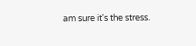am sure it's the stress.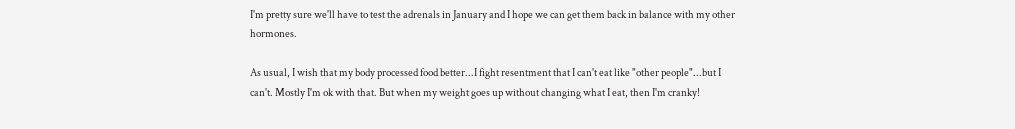I'm pretty sure we'll have to test the adrenals in January and I hope we can get them back in balance with my other hormones.

As usual, I wish that my body processed food better...I fight resentment that I can't eat like "other people"...but I can't. Mostly I'm ok with that. But when my weight goes up without changing what I eat, then I'm cranky!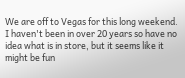We are off to Vegas for this long weekend. I haven't been in over 20 years so have no idea what is in store, but it seems like it might be fun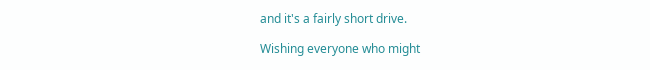and it's a fairly short drive.

Wishing everyone who might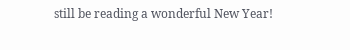still be reading a wonderful New Year!